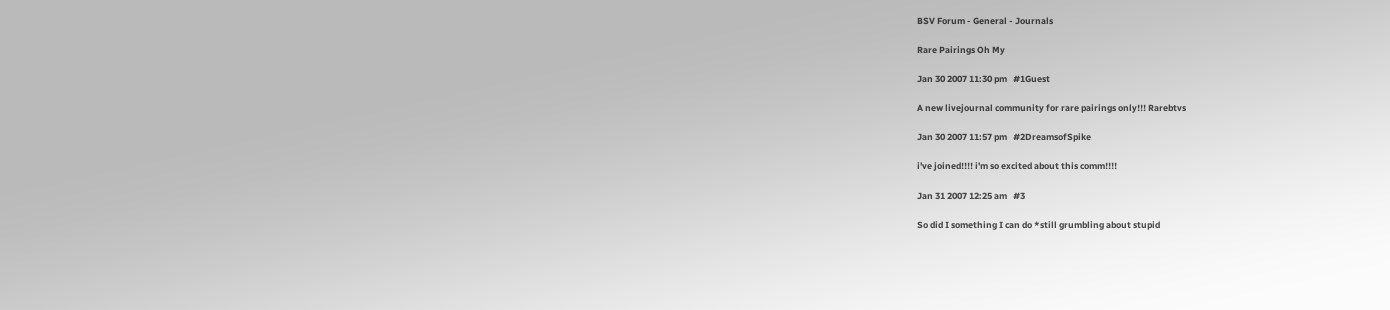BSV Forum - General - Journals

Rare Pairings Oh My

Jan 30 2007 11:30 pm   #1Guest

A new livejournal community for rare pairings only!!! Rarebtvs

Jan 30 2007 11:57 pm   #2DreamsofSpike

i've joined!!!! i'm so excited about this comm!!!!

Jan 31 2007 12:25 am   #3

So did I something I can do *still grumbling about stupid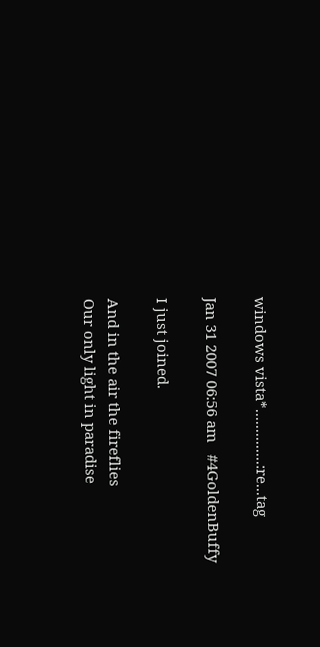windows vista*..............:re...tag

Jan 31 2007 06:56 am   #4GoldenBuffy

I just joined.

And in the air the fireflies
Our only light in paradise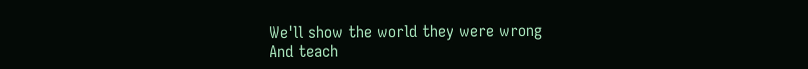We'll show the world they were wrong
And teach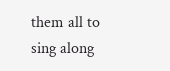them all to sing along